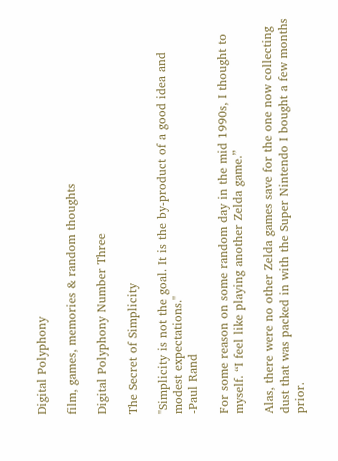Digital Polyphony

film, games, memories & random thoughts

Digital Polyphony Number Three

The Secret of Simplicity

"Simplicity is not the goal. It is the by-product of a good idea and modest expectations."
-Paul Rand

For some reason on some random day in the mid 1990s, I thought to myself. “I feel like playing another Zelda game.”

Alas, there were no other Zelda games save for the one now collecting dust that was packed in with the Super Nintendo I bought a few months prior.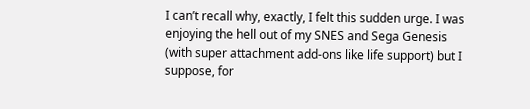I can’t recall why, exactly, I felt this sudden urge. I was enjoying the hell out of my SNES and Sega Genesis (with super attachment add-ons like life support) but I suppose, for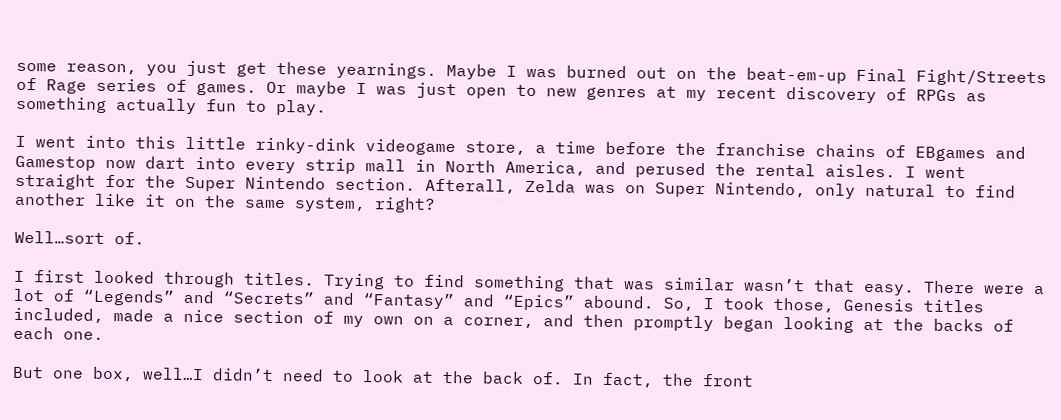some reason, you just get these yearnings. Maybe I was burned out on the beat-em-up Final Fight/Streets of Rage series of games. Or maybe I was just open to new genres at my recent discovery of RPGs as something actually fun to play.

I went into this little rinky-dink videogame store, a time before the franchise chains of EBgames and Gamestop now dart into every strip mall in North America, and perused the rental aisles. I went straight for the Super Nintendo section. Afterall, Zelda was on Super Nintendo, only natural to find another like it on the same system, right?

Well…sort of.

I first looked through titles. Trying to find something that was similar wasn’t that easy. There were a lot of “Legends” and “Secrets” and “Fantasy” and “Epics” abound. So, I took those, Genesis titles included, made a nice section of my own on a corner, and then promptly began looking at the backs of each one.

But one box, well…I didn’t need to look at the back of. In fact, the front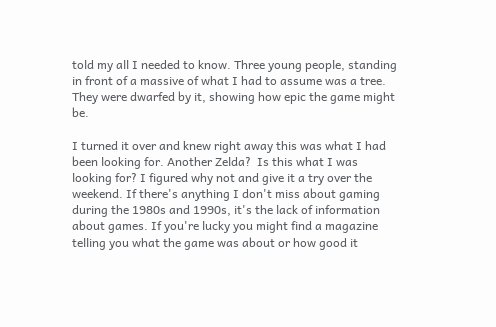told my all I needed to know. Three young people, standing in front of a massive of what I had to assume was a tree. They were dwarfed by it, showing how epic the game might be.

I turned it over and knew right away this was what I had been looking for. Another Zelda?  Is this what I was looking for? I figured why not and give it a try over the weekend. If there's anything I don't miss about gaming during the 1980s and 1990s, it's the lack of information about games. If you're lucky you might find a magazine telling you what the game was about or how good it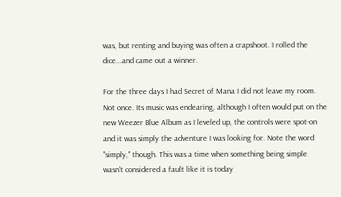was, but renting and buying was often a crapshoot. I rolled the dice...and came out a winner.

For the three days I had Secret of Mana I did not leave my room. Not once. Its music was endearing, although I often would put on the new Weezer Blue Album as I leveled up, the controls were spot-on and it was simply the adventure I was looking for. Note the word "simply," though. This was a time when something being simple wasn't considered a fault like it is today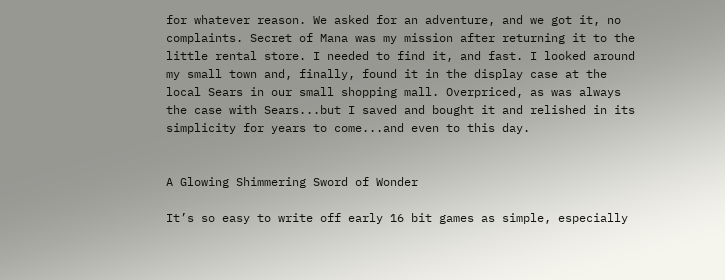for whatever reason. We asked for an adventure, and we got it, no complaints. Secret of Mana was my mission after returning it to the little rental store. I needed to find it, and fast. I looked around my small town and, finally, found it in the display case at the local Sears in our small shopping mall. Overpriced, as was always the case with Sears...but I saved and bought it and relished in its simplicity for years to come...and even to this day.


A Glowing Shimmering Sword of Wonder

It’s so easy to write off early 16 bit games as simple, especially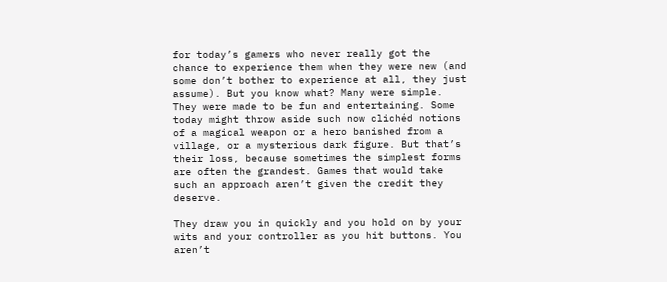for today’s gamers who never really got the chance to experience them when they were new (and some don’t bother to experience at all, they just assume). But you know what? Many were simple. They were made to be fun and entertaining. Some today might throw aside such now clichéd notions of a magical weapon or a hero banished from a village, or a mysterious dark figure. But that’s their loss, because sometimes the simplest forms are often the grandest. Games that would take such an approach aren’t given the credit they deserve.

They draw you in quickly and you hold on by your wits and your controller as you hit buttons. You aren’t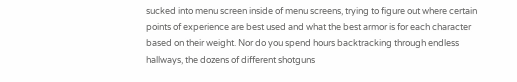sucked into menu screen inside of menu screens, trying to figure out where certain points of experience are best used and what the best armor is for each character based on their weight. Nor do you spend hours backtracking through endless hallways, the dozens of different shotguns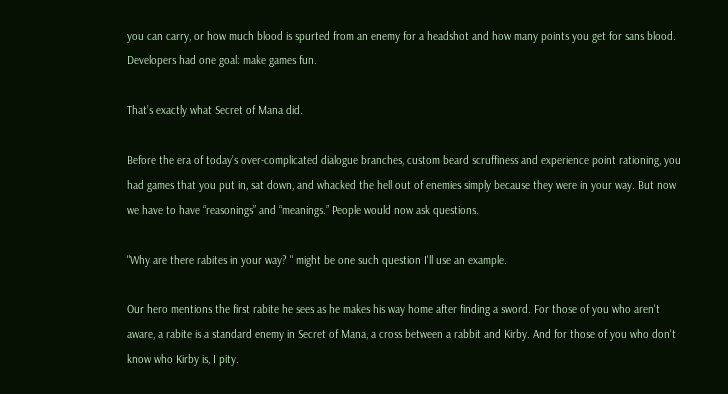you can carry, or how much blood is spurted from an enemy for a headshot and how many points you get for sans blood. Developers had one goal: make games fun.

That’s exactly what Secret of Mana did.

Before the era of today’s over-complicated dialogue branches, custom beard scruffiness and experience point rationing, you had games that you put in, sat down, and whacked the hell out of enemies simply because they were in your way. But now we have to have “reasonings” and “meanings.” People would now ask questions.

"Why are there rabites in your way? " might be one such question I'll use an example.

Our hero mentions the first rabite he sees as he makes his way home after finding a sword. For those of you who aren't aware, a rabite is a standard enemy in Secret of Mana, a cross between a rabbit and Kirby. And for those of you who don't know who Kirby is, I pity.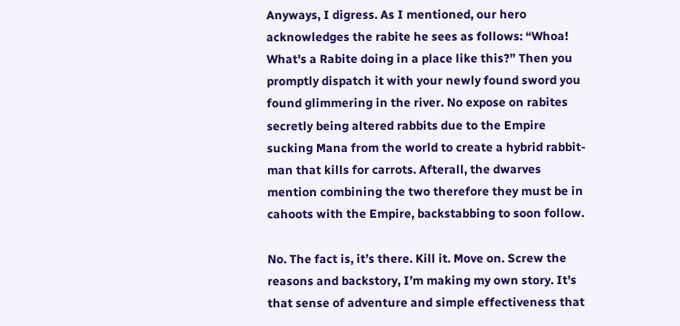Anyways, I digress. As I mentioned, our hero acknowledges the rabite he sees as follows: “Whoa! What's a Rabite doing in a place like this?” Then you promptly dispatch it with your newly found sword you found glimmering in the river. No expose on rabites secretly being altered rabbits due to the Empire sucking Mana from the world to create a hybrid rabbit-man that kills for carrots. Afterall, the dwarves mention combining the two therefore they must be in cahoots with the Empire, backstabbing to soon follow.

No. The fact is, it’s there. Kill it. Move on. Screw the reasons and backstory, I’m making my own story. It's that sense of adventure and simple effectiveness that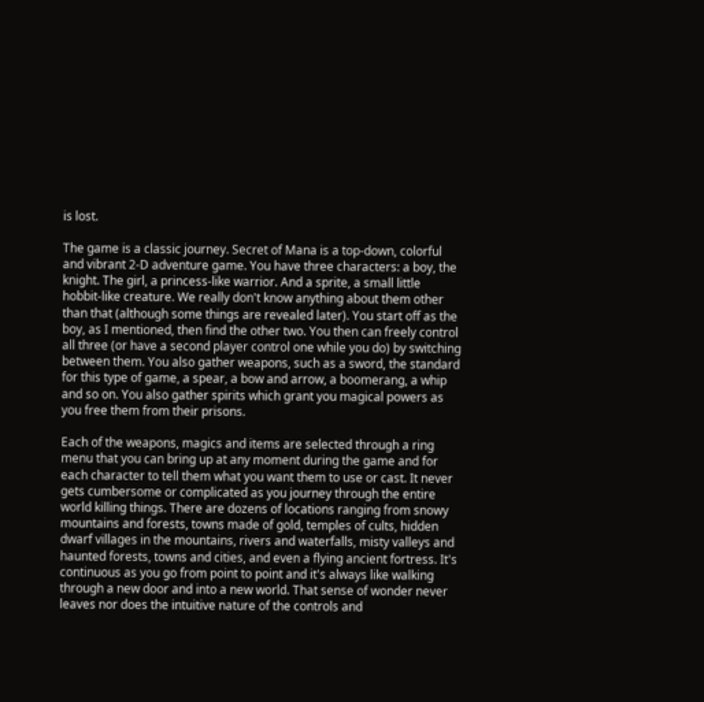is lost.

The game is a classic journey. Secret of Mana is a top-down, colorful and vibrant 2-D adventure game. You have three characters: a boy, the knight. The girl, a princess-like warrior. And a sprite, a small little hobbit-like creature. We really don't know anything about them other than that (although some things are revealed later). You start off as the boy, as I mentioned, then find the other two. You then can freely control all three (or have a second player control one while you do) by switching between them. You also gather weapons, such as a sword, the standard for this type of game, a spear, a bow and arrow, a boomerang, a whip and so on. You also gather spirits which grant you magical powers as you free them from their prisons.

Each of the weapons, magics and items are selected through a ring menu that you can bring up at any moment during the game and for each character to tell them what you want them to use or cast. It never gets cumbersome or complicated as you journey through the entire world killing things. There are dozens of locations ranging from snowy mountains and forests, towns made of gold, temples of cults, hidden dwarf villages in the mountains, rivers and waterfalls, misty valleys and haunted forests, towns and cities, and even a flying ancient fortress. It's continuous as you go from point to point and it's always like walking through a new door and into a new world. That sense of wonder never leaves nor does the intuitive nature of the controls and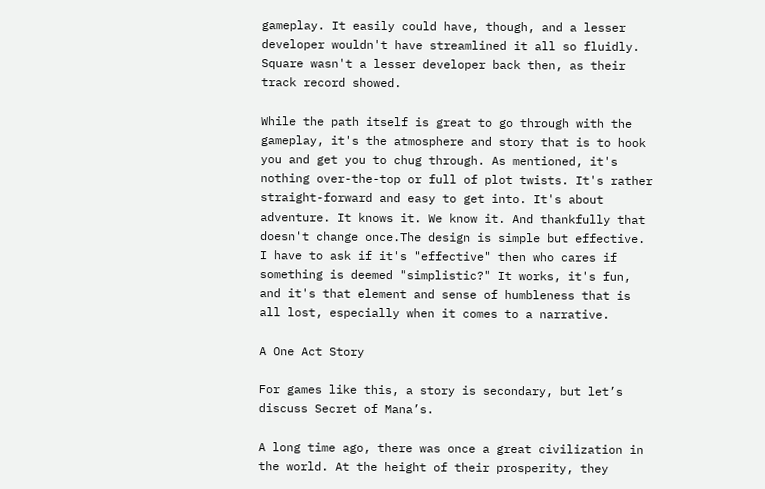gameplay. It easily could have, though, and a lesser developer wouldn't have streamlined it all so fluidly. Square wasn't a lesser developer back then, as their track record showed.

While the path itself is great to go through with the gameplay, it's the atmosphere and story that is to hook you and get you to chug through. As mentioned, it's nothing over-the-top or full of plot twists. It's rather straight-forward and easy to get into. It's about adventure. It knows it. We know it. And thankfully that doesn't change once.The design is simple but effective. I have to ask if it's "effective" then who cares if something is deemed "simplistic?" It works, it's fun, and it's that element and sense of humbleness that is all lost, especially when it comes to a narrative.

A One Act Story

For games like this, a story is secondary, but let’s discuss Secret of Mana’s.

A long time ago, there was once a great civilization in the world. At the height of their prosperity, they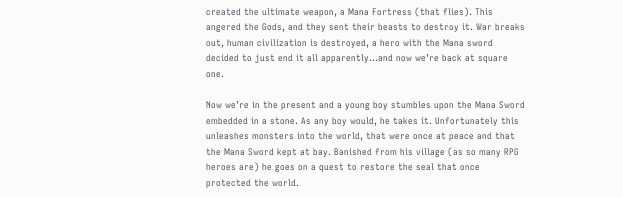created the ultimate weapon, a Mana Fortress (that flies). This angered the Gods, and they sent their beasts to destroy it. War breaks out, human civilization is destroyed, a hero with the Mana sword decided to just end it all apparently…and now we’re back at square one.

Now we’re in the present and a young boy stumbles upon the Mana Sword embedded in a stone. As any boy would, he takes it. Unfortunately this unleashes monsters into the world, that were once at peace and that the Mana Sword kept at bay. Banished from his village (as so many RPG heroes are) he goes on a quest to restore the seal that once protected the world.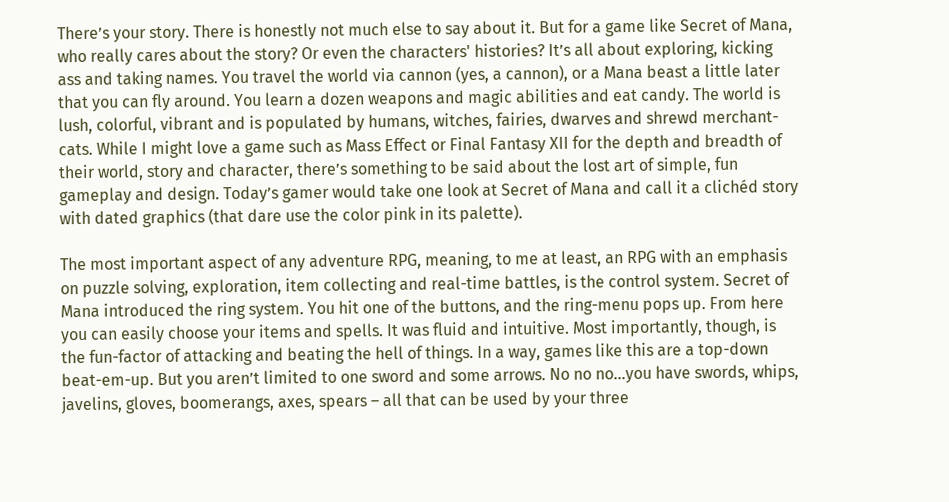There’s your story. There is honestly not much else to say about it. But for a game like Secret of Mana, who really cares about the story? Or even the characters' histories? It’s all about exploring, kicking ass and taking names. You travel the world via cannon (yes, a cannon), or a Mana beast a little later that you can fly around. You learn a dozen weapons and magic abilities and eat candy. The world is lush, colorful, vibrant and is populated by humans, witches, fairies, dwarves and shrewd merchant-cats. While I might love a game such as Mass Effect or Final Fantasy XII for the depth and breadth of their world, story and character, there’s something to be said about the lost art of simple, fun gameplay and design. Today’s gamer would take one look at Secret of Mana and call it a clichéd story with dated graphics (that dare use the color pink in its palette).

The most important aspect of any adventure RPG, meaning, to me at least, an RPG with an emphasis on puzzle solving, exploration, item collecting and real-time battles, is the control system. Secret of Mana introduced the ring system. You hit one of the buttons, and the ring-menu pops up. From here you can easily choose your items and spells. It was fluid and intuitive. Most importantly, though, is the fun-factor of attacking and beating the hell of things. In a way, games like this are a top-down beat-em-up. But you aren’t limited to one sword and some arrows. No no no…you have swords, whips, javelins, gloves, boomerangs, axes, spears – all that can be used by your three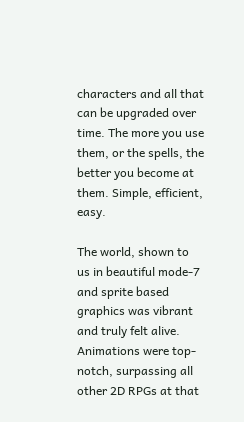characters and all that can be upgraded over time. The more you use them, or the spells, the better you become at them. Simple, efficient, easy.

The world, shown to us in beautiful mode-7 and sprite based graphics was vibrant and truly felt alive. Animations were top-notch, surpassing all other 2D RPGs at that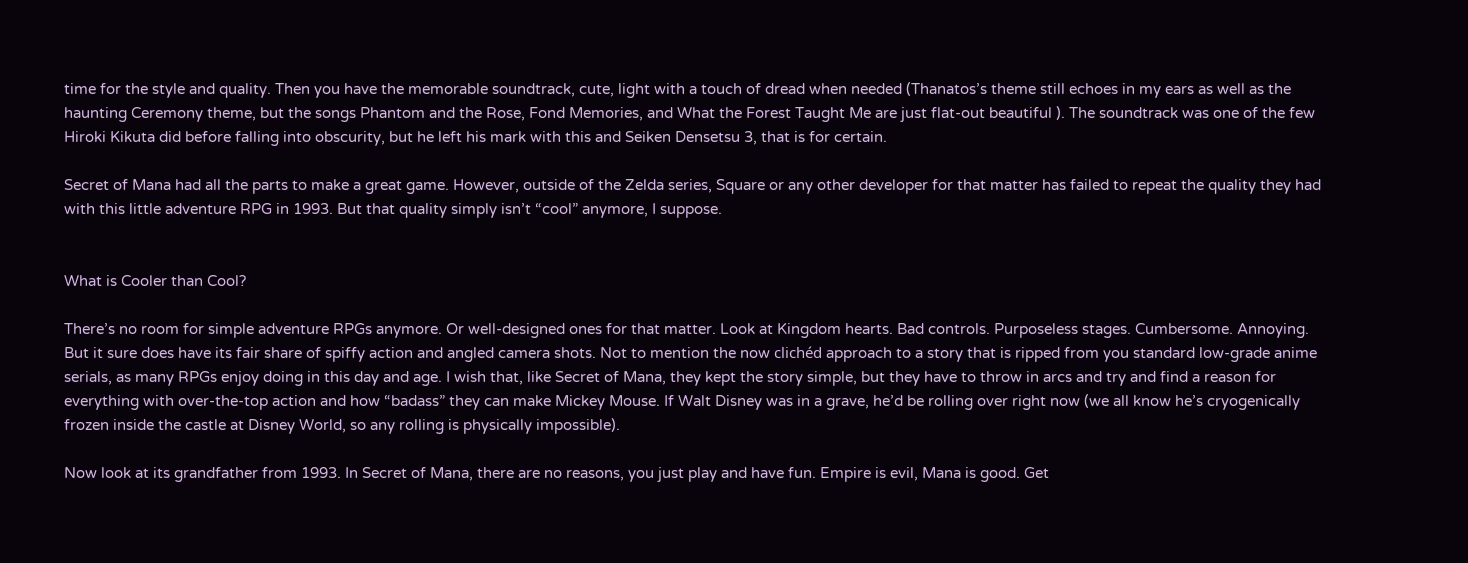time for the style and quality. Then you have the memorable soundtrack, cute, light with a touch of dread when needed (Thanatos’s theme still echoes in my ears as well as the haunting Ceremony theme, but the songs Phantom and the Rose, Fond Memories, and What the Forest Taught Me are just flat-out beautiful ). The soundtrack was one of the few Hiroki Kikuta did before falling into obscurity, but he left his mark with this and Seiken Densetsu 3, that is for certain.

Secret of Mana had all the parts to make a great game. However, outside of the Zelda series, Square or any other developer for that matter has failed to repeat the quality they had with this little adventure RPG in 1993. But that quality simply isn’t “cool” anymore, I suppose.


What is Cooler than Cool?

There’s no room for simple adventure RPGs anymore. Or well-designed ones for that matter. Look at Kingdom hearts. Bad controls. Purposeless stages. Cumbersome. Annoying. But it sure does have its fair share of spiffy action and angled camera shots. Not to mention the now clichéd approach to a story that is ripped from you standard low-grade anime serials, as many RPGs enjoy doing in this day and age. I wish that, like Secret of Mana, they kept the story simple, but they have to throw in arcs and try and find a reason for everything with over-the-top action and how “badass” they can make Mickey Mouse. If Walt Disney was in a grave, he’d be rolling over right now (we all know he’s cryogenically frozen inside the castle at Disney World, so any rolling is physically impossible).

Now look at its grandfather from 1993. In Secret of Mana, there are no reasons, you just play and have fun. Empire is evil, Mana is good. Get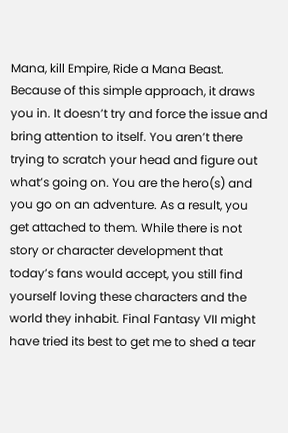Mana, kill Empire, Ride a Mana Beast. Because of this simple approach, it draws you in. It doesn’t try and force the issue and bring attention to itself. You aren’t there trying to scratch your head and figure out what’s going on. You are the hero(s) and you go on an adventure. As a result, you get attached to them. While there is not story or character development that today’s fans would accept, you still find yourself loving these characters and the world they inhabit. Final Fantasy VII might have tried its best to get me to shed a tear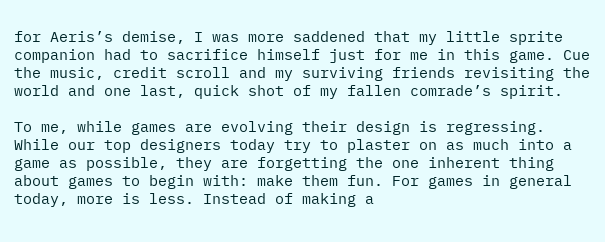for Aeris’s demise, I was more saddened that my little sprite companion had to sacrifice himself just for me in this game. Cue the music, credit scroll and my surviving friends revisiting the world and one last, quick shot of my fallen comrade’s spirit.

To me, while games are evolving their design is regressing. While our top designers today try to plaster on as much into a game as possible, they are forgetting the one inherent thing about games to begin with: make them fun. For games in general today, more is less. Instead of making a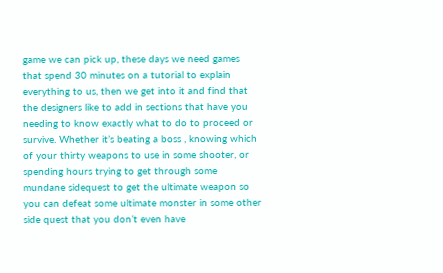game we can pick up, these days we need games that spend 30 minutes on a tutorial to explain everything to us, then we get into it and find that the designers like to add in sections that have you needing to know exactly what to do to proceed or survive. Whether it’s beating a boss , knowing which of your thirty weapons to use in some shooter, or spending hours trying to get through some mundane sidequest to get the ultimate weapon so you can defeat some ultimate monster in some other side quest that you don’t even have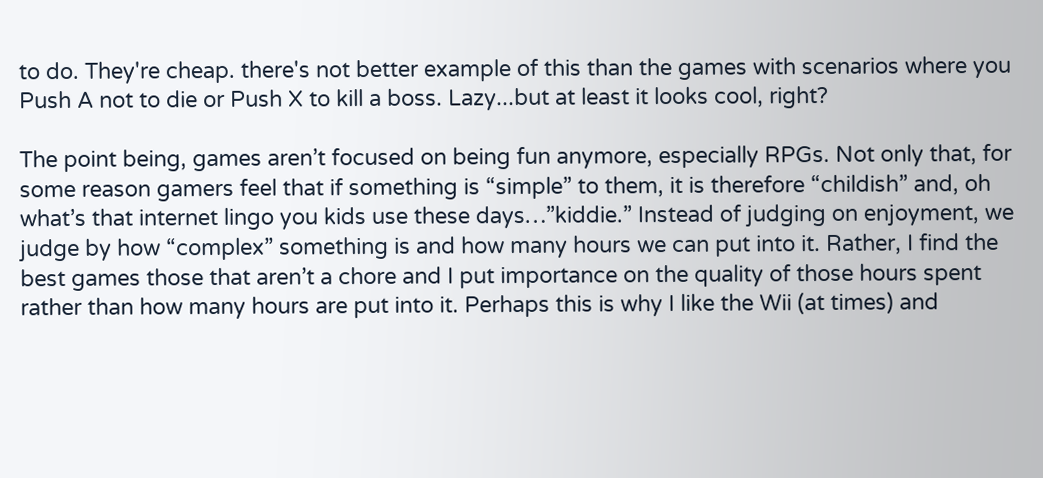to do. They're cheap. there's not better example of this than the games with scenarios where you Push A not to die or Push X to kill a boss. Lazy...but at least it looks cool, right?

The point being, games aren’t focused on being fun anymore, especially RPGs. Not only that, for some reason gamers feel that if something is “simple” to them, it is therefore “childish” and, oh what’s that internet lingo you kids use these days…”kiddie.” Instead of judging on enjoyment, we judge by how “complex” something is and how many hours we can put into it. Rather, I find the best games those that aren’t a chore and I put importance on the quality of those hours spent rather than how many hours are put into it. Perhaps this is why I like the Wii (at times) and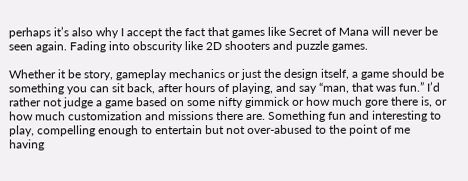perhaps it’s also why I accept the fact that games like Secret of Mana will never be seen again. Fading into obscurity like 2D shooters and puzzle games.

Whether it be story, gameplay mechanics or just the design itself, a game should be something you can sit back, after hours of playing, and say “man, that was fun.” I’d rather not judge a game based on some nifty gimmick or how much gore there is, or how much customization and missions there are. Something fun and interesting to play, compelling enough to entertain but not over-abused to the point of me having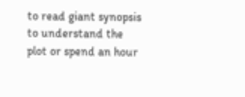to read giant synopsis to understand the plot or spend an hour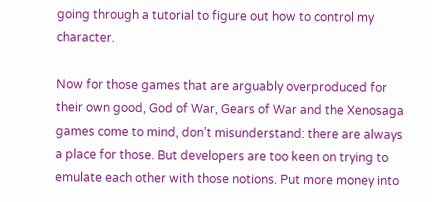going through a tutorial to figure out how to control my character.

Now for those games that are arguably overproduced for their own good, God of War, Gears of War and the Xenosaga games come to mind, don’t misunderstand: there are always a place for those. But developers are too keen on trying to emulate each other with those notions. Put more money into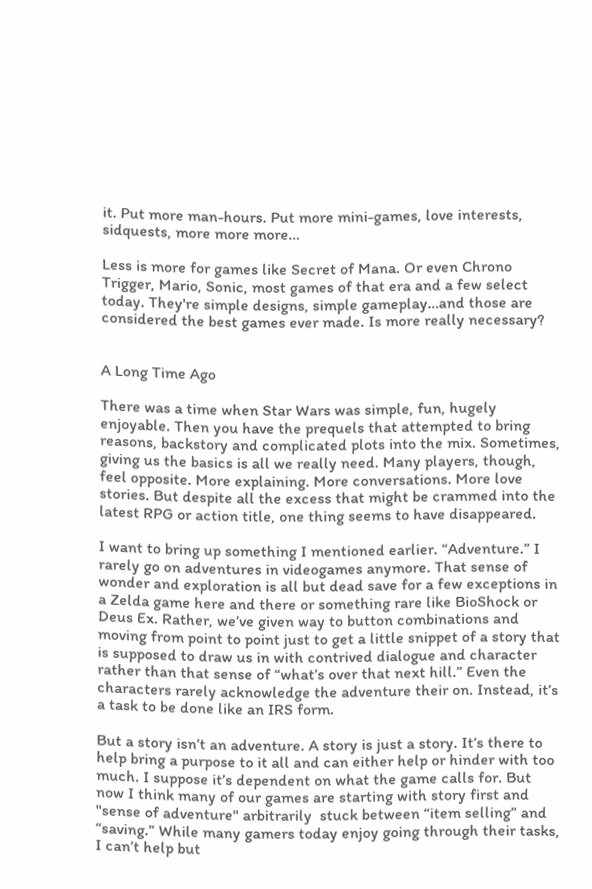it. Put more man-hours. Put more mini-games, love interests, sidquests, more more more…

Less is more for games like Secret of Mana. Or even Chrono Trigger, Mario, Sonic, most games of that era and a few select today. They're simple designs, simple gameplay…and those are considered the best games ever made. Is more really necessary?


A Long Time Ago

There was a time when Star Wars was simple, fun, hugely enjoyable. Then you have the prequels that attempted to bring reasons, backstory and complicated plots into the mix. Sometimes, giving us the basics is all we really need. Many players, though, feel opposite. More explaining. More conversations. More love stories. But despite all the excess that might be crammed into the latest RPG or action title, one thing seems to have disappeared.

I want to bring up something I mentioned earlier. “Adventure.” I rarely go on adventures in videogames anymore. That sense of wonder and exploration is all but dead save for a few exceptions in a Zelda game here and there or something rare like BioShock or Deus Ex. Rather, we’ve given way to button combinations and moving from point to point just to get a little snippet of a story that is supposed to draw us in with contrived dialogue and character rather than that sense of “what’s over that next hill.” Even the characters rarely acknowledge the adventure their on. Instead, it’s a task to be done like an IRS form.

But a story isn’t an adventure. A story is just a story. It’s there to help bring a purpose to it all and can either help or hinder with too much. I suppose it’s dependent on what the game calls for. But now I think many of our games are starting with story first and "sense of adventure" arbitrarily  stuck between “item selling” and “saving.” While many gamers today enjoy going through their tasks, I can’t help but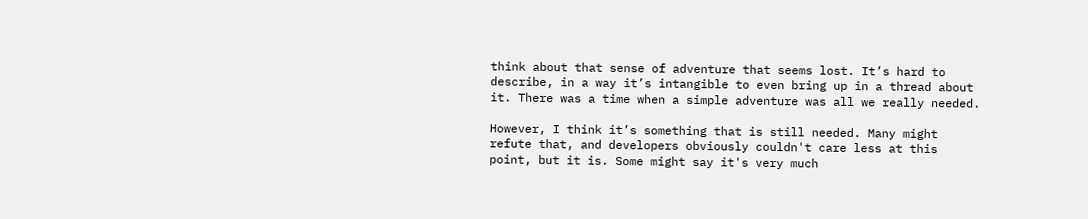think about that sense of adventure that seems lost. It’s hard to describe, in a way it’s intangible to even bring up in a thread about it. There was a time when a simple adventure was all we really needed.

However, I think it’s something that is still needed. Many might refute that, and developers obviously couldn't care less at this point, but it is. Some might say it's very much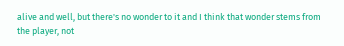alive and well, but there's no wonder to it and I think that wonder stems from the player, not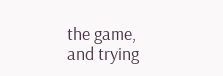the game, and trying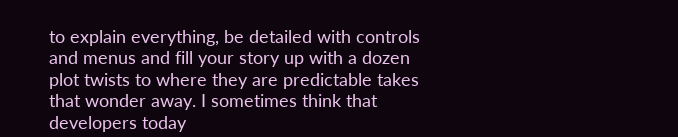to explain everything, be detailed with controls and menus and fill your story up with a dozen plot twists to where they are predictable takes that wonder away. I sometimes think that developers today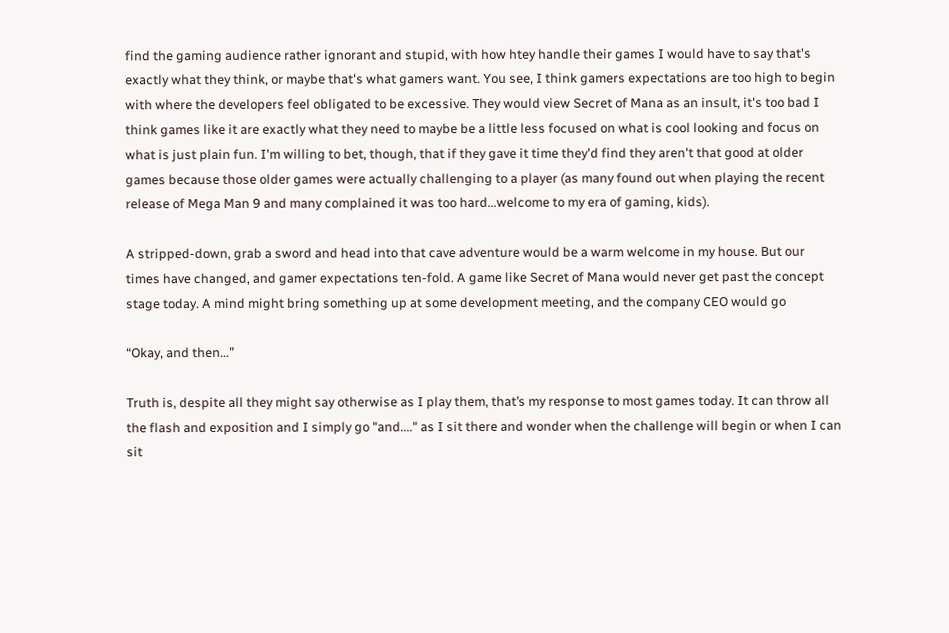find the gaming audience rather ignorant and stupid, with how htey handle their games I would have to say that's exactly what they think, or maybe that's what gamers want. You see, I think gamers expectations are too high to begin with where the developers feel obligated to be excessive. They would view Secret of Mana as an insult, it's too bad I think games like it are exactly what they need to maybe be a little less focused on what is cool looking and focus on what is just plain fun. I'm willing to bet, though, that if they gave it time they'd find they aren't that good at older games because those older games were actually challenging to a player (as many found out when playing the recent release of Mega Man 9 and many complained it was too hard...welcome to my era of gaming, kids).

A stripped-down, grab a sword and head into that cave adventure would be a warm welcome in my house. But our times have changed, and gamer expectations ten-fold. A game like Secret of Mana would never get past the concept stage today. A mind might bring something up at some development meeting, and the company CEO would go

“Okay, and then…”

Truth is, despite all they might say otherwise as I play them, that’s my response to most games today. It can throw all the flash and exposition and I simply go "and...." as I sit there and wonder when the challenge will begin or when I can sit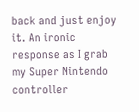back and just enjoy it. An ironic response as I grab my Super Nintendo controller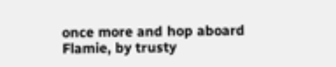once more and hop aboard Flamie, by trusty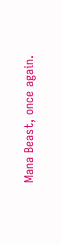Mana Beast, once again.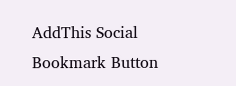AddThis Social Bookmark Button